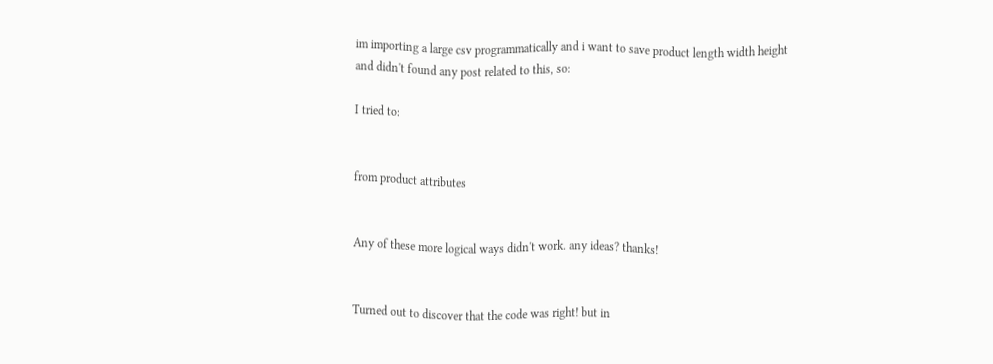im importing a large csv programmatically and i want to save product length width height and didn't found any post related to this, so:

I tried to:


from product attributes


Any of these more logical ways didn't work. any ideas? thanks!


Turned out to discover that the code was right! but in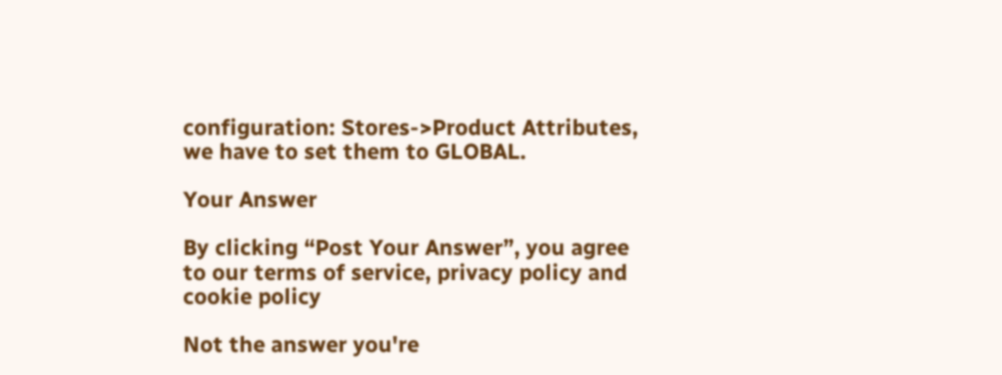configuration: Stores->Product Attributes, we have to set them to GLOBAL.

Your Answer

By clicking “Post Your Answer”, you agree to our terms of service, privacy policy and cookie policy

Not the answer you're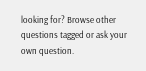looking for? Browse other questions tagged or ask your own question.